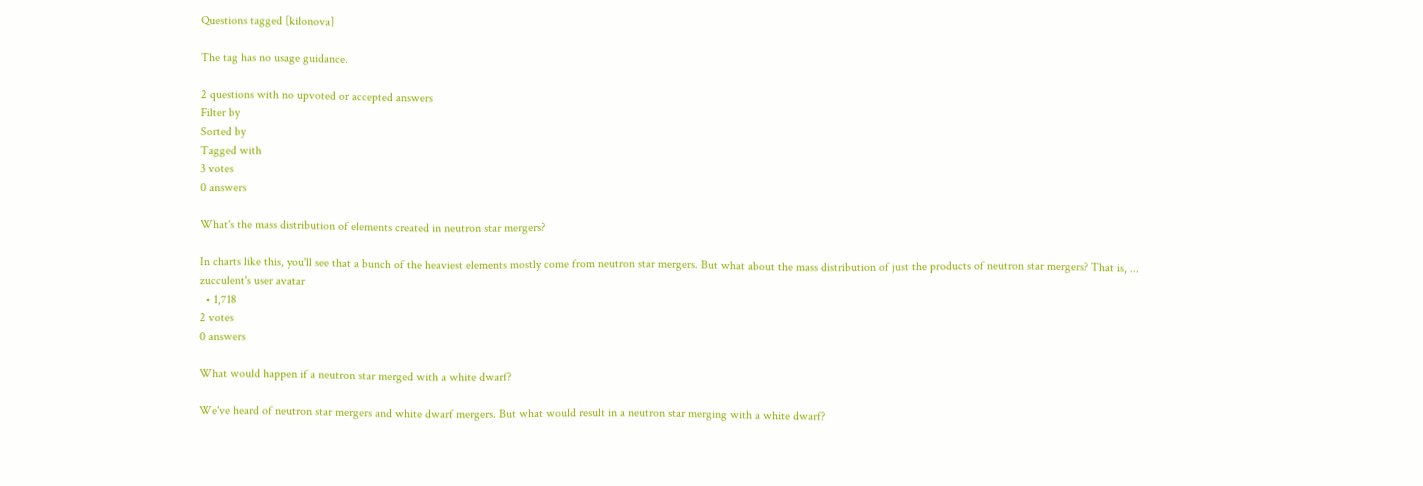Questions tagged [kilonova]

The tag has no usage guidance.

2 questions with no upvoted or accepted answers
Filter by
Sorted by
Tagged with
3 votes
0 answers

What's the mass distribution of elements created in neutron star mergers?

In charts like this, you'll see that a bunch of the heaviest elements mostly come from neutron star mergers. But what about the mass distribution of just the products of neutron star mergers? That is, ...
zucculent's user avatar
  • 1,718
2 votes
0 answers

What would happen if a neutron star merged with a white dwarf?

We've heard of neutron star mergers and white dwarf mergers. But what would result in a neutron star merging with a white dwarf?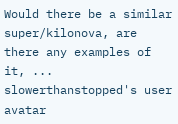Would there be a similar super/kilonova, are there any examples of it, ...
slowerthanstopped's user avatar